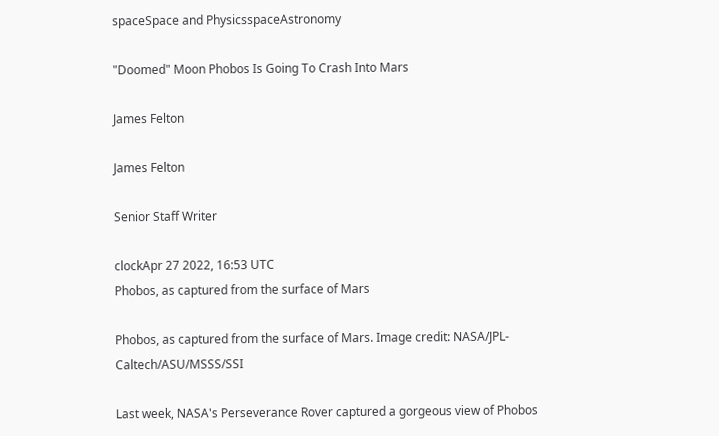spaceSpace and PhysicsspaceAstronomy

"Doomed" Moon Phobos Is Going To Crash Into Mars

James Felton

James Felton

Senior Staff Writer

clockApr 27 2022, 16:53 UTC
Phobos, as captured from the surface of Mars

Phobos, as captured from the surface of Mars. Image credit: NASA/JPL-Caltech/ASU/MSSS/SSI

Last week, NASA's Perseverance Rover captured a gorgeous view of Phobos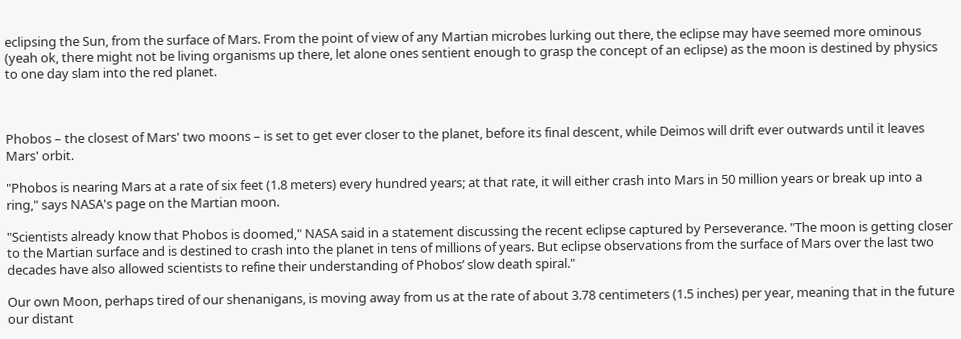eclipsing the Sun, from the surface of Mars. From the point of view of any Martian microbes lurking out there, the eclipse may have seemed more ominous (yeah ok, there might not be living organisms up there, let alone ones sentient enough to grasp the concept of an eclipse) as the moon is destined by physics to one day slam into the red planet.



Phobos – the closest of Mars' two moons – is set to get ever closer to the planet, before its final descent, while Deimos will drift ever outwards until it leaves Mars' orbit.

"Phobos is nearing Mars at a rate of six feet (1.8 meters) every hundred years; at that rate, it will either crash into Mars in 50 million years or break up into a ring," says NASA's page on the Martian moon.

"Scientists already know that Phobos is doomed," NASA said in a statement discussing the recent eclipse captured by Perseverance. "The moon is getting closer to the Martian surface and is destined to crash into the planet in tens of millions of years. But eclipse observations from the surface of Mars over the last two decades have also allowed scientists to refine their understanding of Phobos’ slow death spiral."

Our own Moon, perhaps tired of our shenanigans, is moving away from us at the rate of about 3.78 centimeters (1.5 inches) per year, meaning that in the future our distant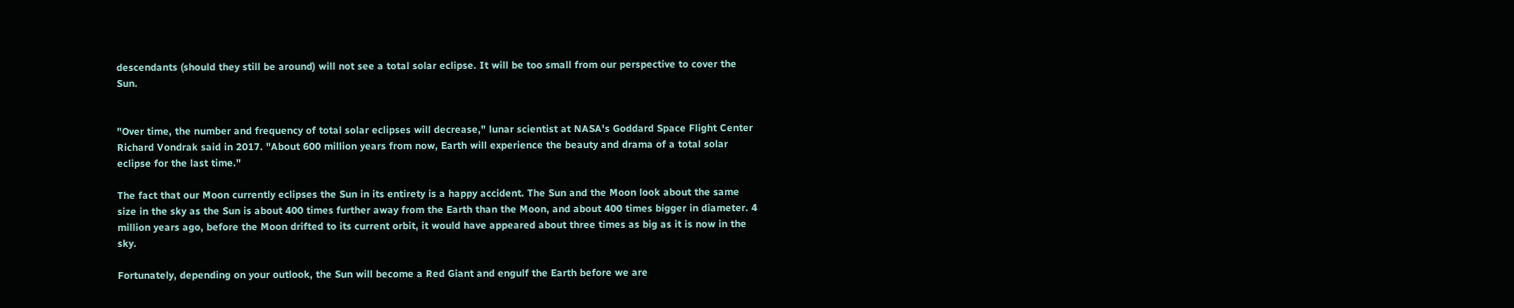descendants (should they still be around) will not see a total solar eclipse. It will be too small from our perspective to cover the Sun.


"Over time, the number and frequency of total solar eclipses will decrease," lunar scientist at NASA's Goddard Space Flight Center Richard Vondrak said in 2017. "About 600 million years from now, Earth will experience the beauty and drama of a total solar eclipse for the last time."

The fact that our Moon currently eclipses the Sun in its entirety is a happy accident. The Sun and the Moon look about the same size in the sky as the Sun is about 400 times further away from the Earth than the Moon, and about 400 times bigger in diameter. 4 million years ago, before the Moon drifted to its current orbit, it would have appeared about three times as big as it is now in the sky.

Fortunately, depending on your outlook, the Sun will become a Red Giant and engulf the Earth before we are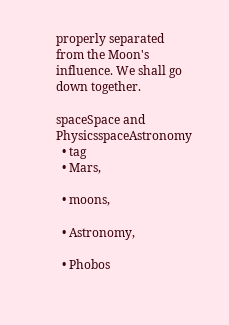properly separated from the Moon's influence. We shall go down together.

spaceSpace and PhysicsspaceAstronomy
  • tag
  • Mars,

  • moons,

  • Astronomy,

  • Phobos